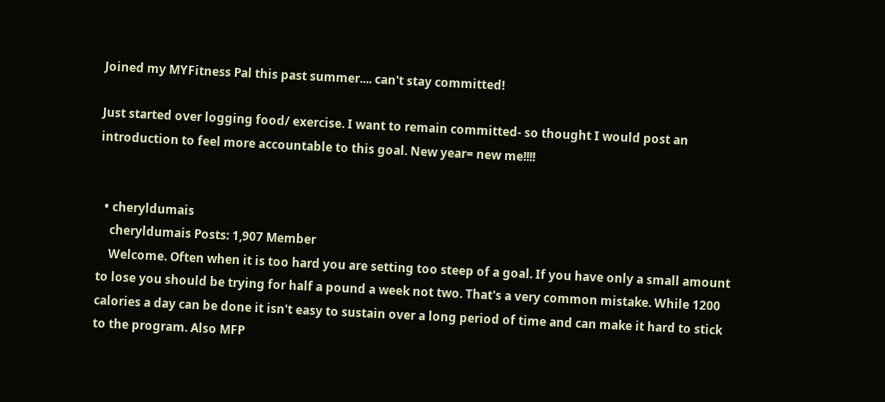Joined my MYFitness Pal this past summer.... can't stay committed!

Just started over logging food/ exercise. I want to remain committed- so thought I would post an introduction to feel more accountable to this goal. New year= new me!!!!


  • cheryldumais
    cheryldumais Posts: 1,907 Member
    Welcome. Often when it is too hard you are setting too steep of a goal. If you have only a small amount to lose you should be trying for half a pound a week not two. That's a very common mistake. While 1200 calories a day can be done it isn't easy to sustain over a long period of time and can make it hard to stick to the program. Also MFP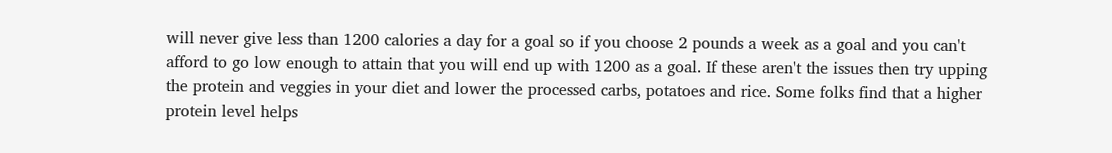will never give less than 1200 calories a day for a goal so if you choose 2 pounds a week as a goal and you can't afford to go low enough to attain that you will end up with 1200 as a goal. If these aren't the issues then try upping the protein and veggies in your diet and lower the processed carbs, potatoes and rice. Some folks find that a higher protein level helps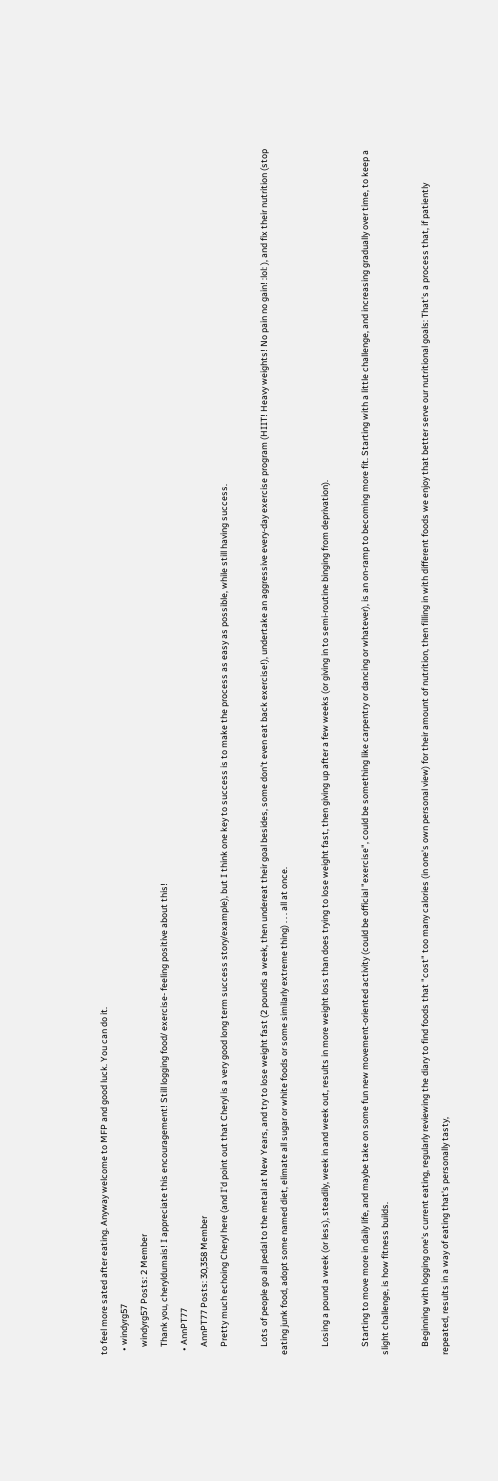to feel more sated after eating. Anyway welcome to MFP and good luck. You can do it.
  • windyrg57
    windyrg57 Posts: 2 Member
    Thank you, cheryldumais! I appreciate this encouragement! Still logging food/ exercise- feeling positive about this!
  • AnnPT77
    AnnPT77 Posts: 30,358 Member
    Pretty much echoing Cheryl here (and I'd point out that Cheryl is a very good long term success story/example), but I think one key to success is to make the process as easy as possible, while still having success.

    Lots of people go all pedal to the metal at New Years, and try to lose weight fast (2 pounds a week, then undereat their goal besides, some don't even eat back exercise!), undertake an aggressive every-day exercise program (HIIT! Heavy weights! No pain no gain! :lol: ), and fix their nutrition (stop eating junk food, adopt some named diet, elimate all sugar or white foods or some similarly extreme thing) . . . all at once.

    Losing a pound a week (or less), steadily, week in and week out, results in more weight loss than does trying to lose weight fast, then giving up after a few weeks (or giving in to semi-routine binging from deprivation).

    Starting to move more in daily life, and maybe take on some fun new movement-oriented activity (could be official "exercise", could be something like carpentry or dancing or whatever), is an on-ramp to becoming more fit. Starting with a little challenge, and increasing gradually over time, to keep a slight challenge, is how fitness builds.

    Beginning with logging one's current eating, regularly reviewing the diary to find foods that "cost" too many calories (in one's own personal view) for their amount of nutrition, then filling in with different foods we enjoy that better serve our nutritional goals: That's a process that, if patiently repeated, results in a way of eating that's personally tasty,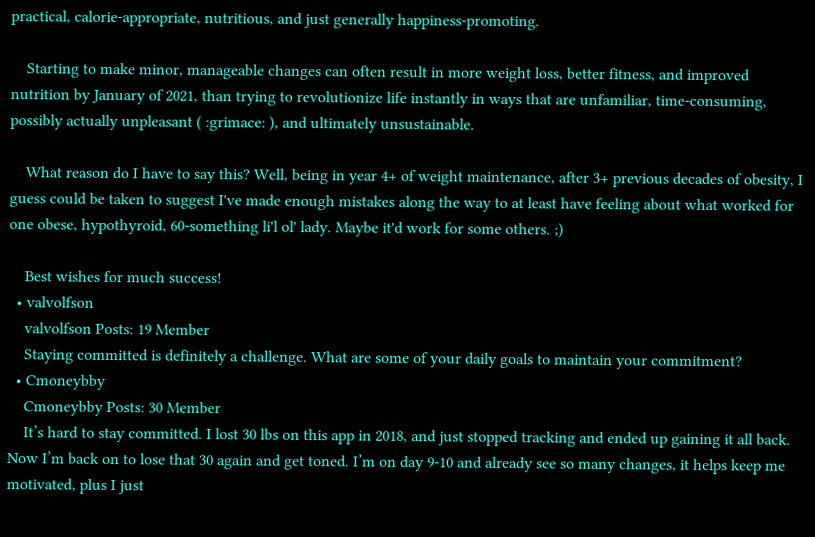practical, calorie-appropriate, nutritious, and just generally happiness-promoting.

    Starting to make minor, manageable changes can often result in more weight loss, better fitness, and improved nutrition by January of 2021, than trying to revolutionize life instantly in ways that are unfamiliar, time-consuming, possibly actually unpleasant ( :grimace: ), and ultimately unsustainable.

    What reason do I have to say this? Well, being in year 4+ of weight maintenance, after 3+ previous decades of obesity, I guess could be taken to suggest I've made enough mistakes along the way to at least have feeling about what worked for one obese, hypothyroid, 60-something li'l ol' lady. Maybe it'd work for some others. ;)

    Best wishes for much success!
  • valvolfson
    valvolfson Posts: 19 Member
    Staying committed is definitely a challenge. What are some of your daily goals to maintain your commitment?
  • Cmoneybby
    Cmoneybby Posts: 30 Member
    It’s hard to stay committed. I lost 30 lbs on this app in 2018, and just stopped tracking and ended up gaining it all back. Now I’m back on to lose that 30 again and get toned. I’m on day 9-10 and already see so many changes, it helps keep me motivated, plus I just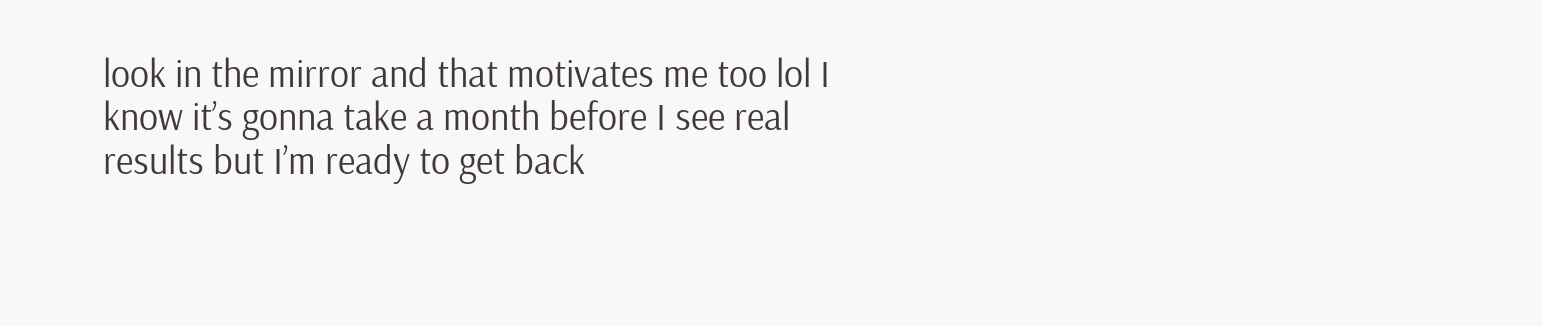look in the mirror and that motivates me too lol I know it’s gonna take a month before I see real results but I’m ready to get back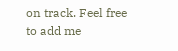on track. Feel free to add me